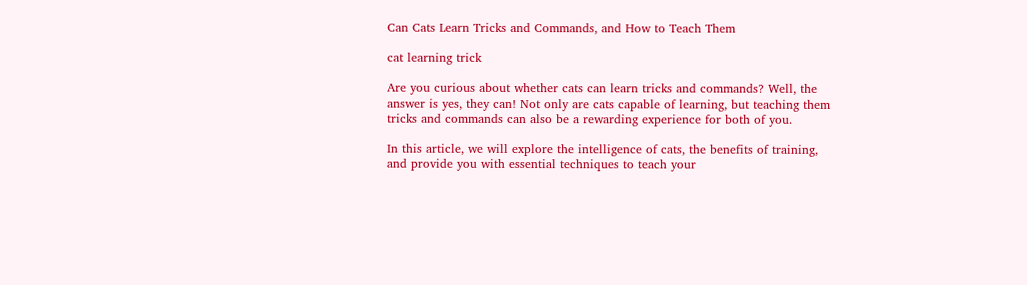Can Cats Learn Tricks and Commands, and How to Teach Them

cat learning trick

Are you curious about whether cats can learn tricks and commands? Well, the answer is yes, they can! Not only are cats capable of learning, but teaching them tricks and commands can also be a rewarding experience for both of you.

In this article, we will explore the intelligence of cats, the benefits of training, and provide you with essential techniques to teach your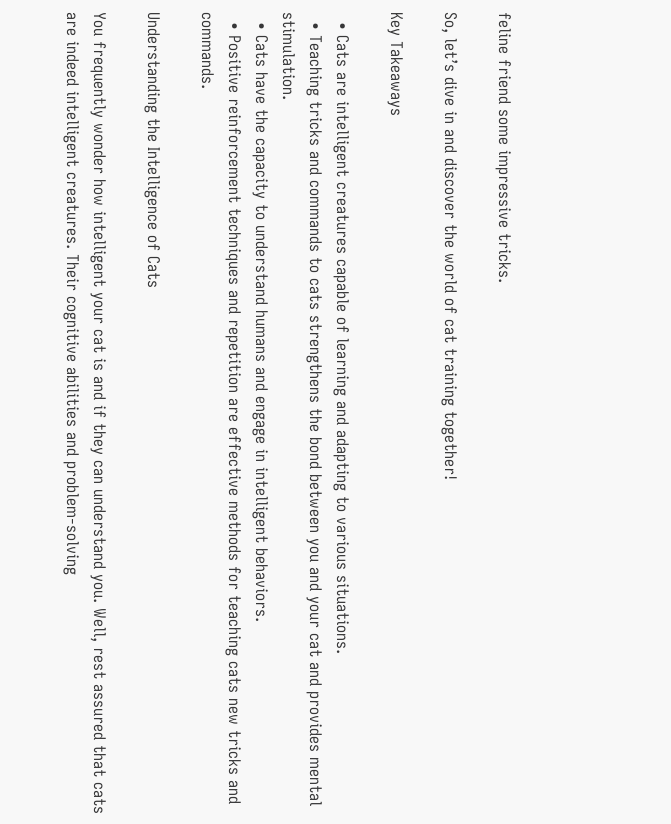feline friend some impressive tricks.

So, let’s dive in and discover the world of cat training together!

Key Takeaways

  • Cats are intelligent creatures capable of learning and adapting to various situations.
  • Teaching tricks and commands to cats strengthens the bond between you and your cat and provides mental stimulation.
  • Cats have the capacity to understand humans and engage in intelligent behaviors.
  • Positive reinforcement techniques and repetition are effective methods for teaching cats new tricks and commands.

Understanding the Intelligence of Cats

You frequently wonder how intelligent your cat is and if they can understand you. Well, rest assured that cats are indeed intelligent creatures. Their cognitive abilities and problem-solving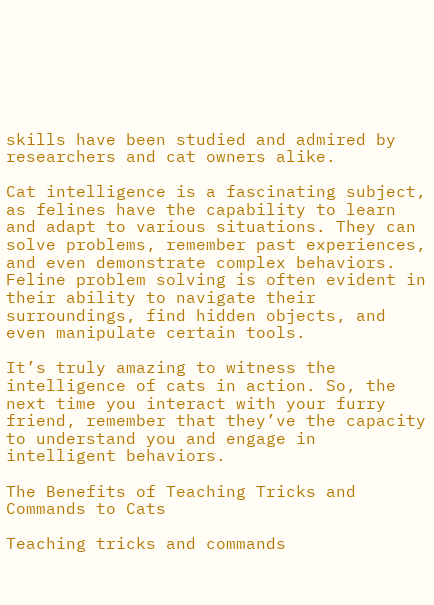skills have been studied and admired by researchers and cat owners alike.

Cat intelligence is a fascinating subject, as felines have the capability to learn and adapt to various situations. They can solve problems, remember past experiences, and even demonstrate complex behaviors. Feline problem solving is often evident in their ability to navigate their surroundings, find hidden objects, and even manipulate certain tools.

It’s truly amazing to witness the intelligence of cats in action. So, the next time you interact with your furry friend, remember that they’ve the capacity to understand you and engage in intelligent behaviors.

The Benefits of Teaching Tricks and Commands to Cats

Teaching tricks and commands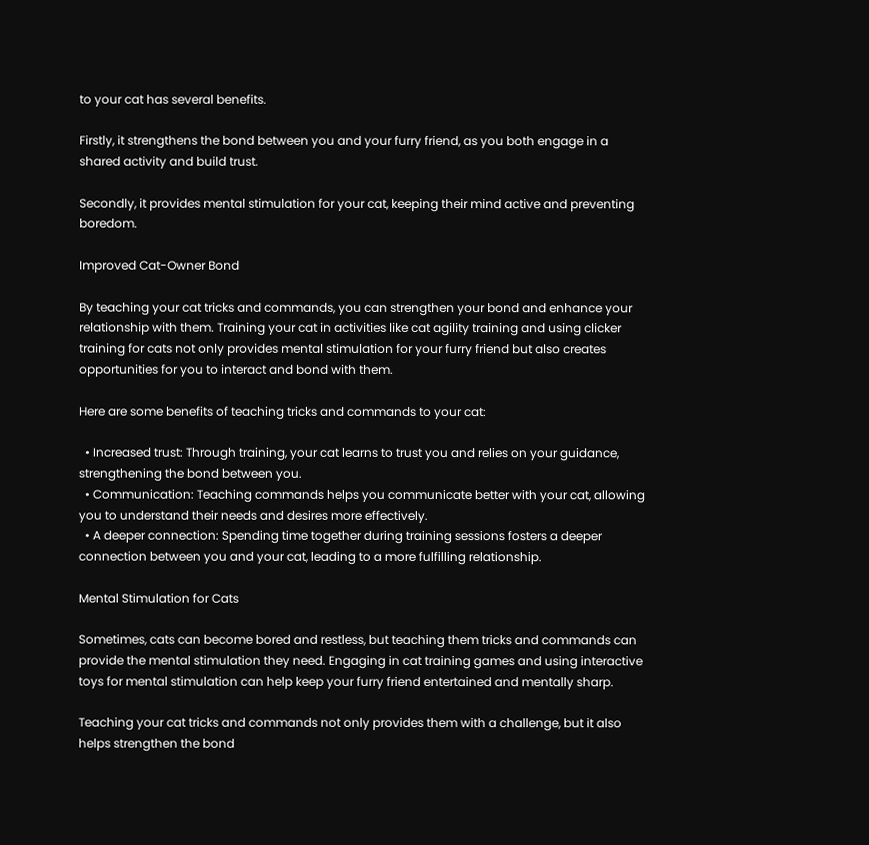to your cat has several benefits.

Firstly, it strengthens the bond between you and your furry friend, as you both engage in a shared activity and build trust.

Secondly, it provides mental stimulation for your cat, keeping their mind active and preventing boredom.

Improved Cat-Owner Bond

By teaching your cat tricks and commands, you can strengthen your bond and enhance your relationship with them. Training your cat in activities like cat agility training and using clicker training for cats not only provides mental stimulation for your furry friend but also creates opportunities for you to interact and bond with them.

Here are some benefits of teaching tricks and commands to your cat:

  • Increased trust: Through training, your cat learns to trust you and relies on your guidance, strengthening the bond between you.
  • Communication: Teaching commands helps you communicate better with your cat, allowing you to understand their needs and desires more effectively.
  • A deeper connection: Spending time together during training sessions fosters a deeper connection between you and your cat, leading to a more fulfilling relationship.

Mental Stimulation for Cats

Sometimes, cats can become bored and restless, but teaching them tricks and commands can provide the mental stimulation they need. Engaging in cat training games and using interactive toys for mental stimulation can help keep your furry friend entertained and mentally sharp.

Teaching your cat tricks and commands not only provides them with a challenge, but it also helps strengthen the bond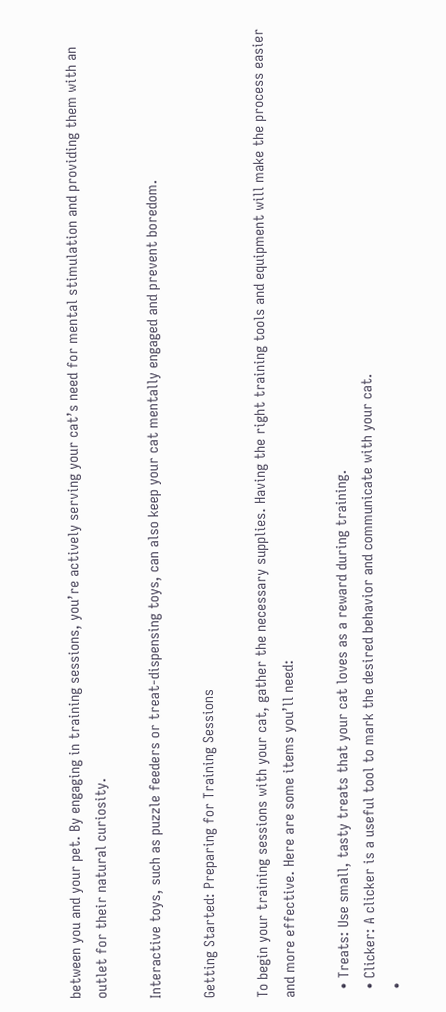between you and your pet. By engaging in training sessions, you’re actively serving your cat’s need for mental stimulation and providing them with an outlet for their natural curiosity.

Interactive toys, such as puzzle feeders or treat-dispensing toys, can also keep your cat mentally engaged and prevent boredom.

Getting Started: Preparing for Training Sessions

To begin your training sessions with your cat, gather the necessary supplies. Having the right training tools and equipment will make the process easier and more effective. Here are some items you’ll need:

  • Treats: Use small, tasty treats that your cat loves as a reward during training.
  • Clicker: A clicker is a useful tool to mark the desired behavior and communicate with your cat.
  •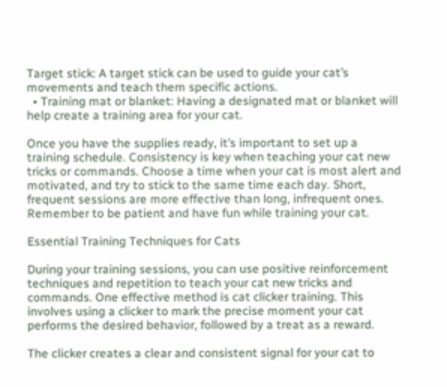Target stick: A target stick can be used to guide your cat’s movements and teach them specific actions.
  • Training mat or blanket: Having a designated mat or blanket will help create a training area for your cat.

Once you have the supplies ready, it’s important to set up a training schedule. Consistency is key when teaching your cat new tricks or commands. Choose a time when your cat is most alert and motivated, and try to stick to the same time each day. Short, frequent sessions are more effective than long, infrequent ones. Remember to be patient and have fun while training your cat.

Essential Training Techniques for Cats

During your training sessions, you can use positive reinforcement techniques and repetition to teach your cat new tricks and commands. One effective method is cat clicker training. This involves using a clicker to mark the precise moment your cat performs the desired behavior, followed by a treat as a reward.

The clicker creates a clear and consistent signal for your cat to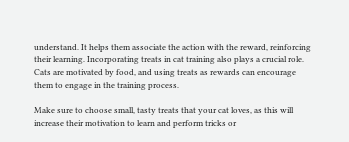understand. It helps them associate the action with the reward, reinforcing their learning. Incorporating treats in cat training also plays a crucial role. Cats are motivated by food, and using treats as rewards can encourage them to engage in the training process.

Make sure to choose small, tasty treats that your cat loves, as this will increase their motivation to learn and perform tricks or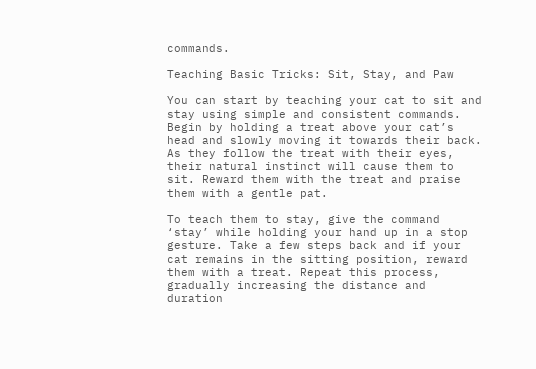commands.

Teaching Basic Tricks: Sit, Stay, and Paw

You can start by teaching your cat to sit and stay using simple and consistent commands. Begin by holding a treat above your cat’s head and slowly moving it towards their back. As they follow the treat with their eyes, their natural instinct will cause them to sit. Reward them with the treat and praise them with a gentle pat.

To teach them to stay, give the command ‘stay’ while holding your hand up in a stop gesture. Take a few steps back and if your cat remains in the sitting position, reward them with a treat. Repeat this process, gradually increasing the distance and duration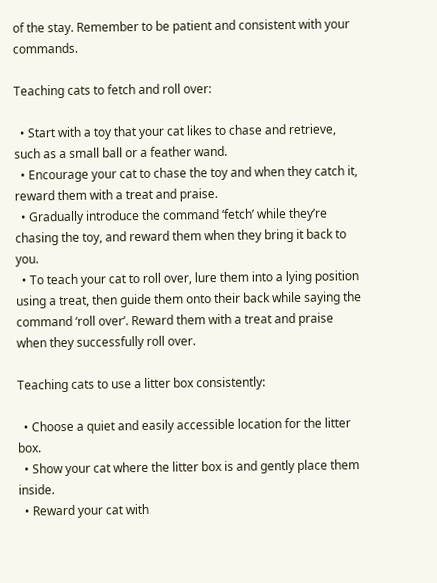of the stay. Remember to be patient and consistent with your commands.

Teaching cats to fetch and roll over:

  • Start with a toy that your cat likes to chase and retrieve, such as a small ball or a feather wand.
  • Encourage your cat to chase the toy and when they catch it, reward them with a treat and praise.
  • Gradually introduce the command ‘fetch’ while they’re chasing the toy, and reward them when they bring it back to you.
  • To teach your cat to roll over, lure them into a lying position using a treat, then guide them onto their back while saying the command ‘roll over’. Reward them with a treat and praise when they successfully roll over.

Teaching cats to use a litter box consistently:

  • Choose a quiet and easily accessible location for the litter box.
  • Show your cat where the litter box is and gently place them inside.
  • Reward your cat with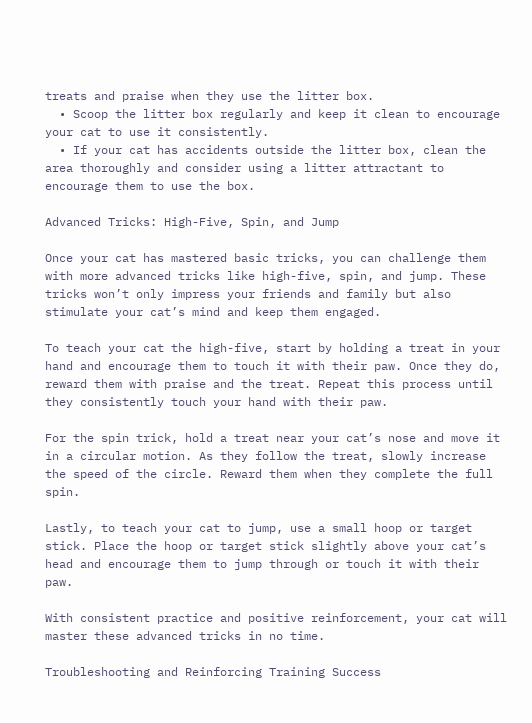treats and praise when they use the litter box.
  • Scoop the litter box regularly and keep it clean to encourage your cat to use it consistently.
  • If your cat has accidents outside the litter box, clean the area thoroughly and consider using a litter attractant to encourage them to use the box.

Advanced Tricks: High-Five, Spin, and Jump

Once your cat has mastered basic tricks, you can challenge them with more advanced tricks like high-five, spin, and jump. These tricks won’t only impress your friends and family but also stimulate your cat’s mind and keep them engaged.

To teach your cat the high-five, start by holding a treat in your hand and encourage them to touch it with their paw. Once they do, reward them with praise and the treat. Repeat this process until they consistently touch your hand with their paw.

For the spin trick, hold a treat near your cat’s nose and move it in a circular motion. As they follow the treat, slowly increase the speed of the circle. Reward them when they complete the full spin.

Lastly, to teach your cat to jump, use a small hoop or target stick. Place the hoop or target stick slightly above your cat’s head and encourage them to jump through or touch it with their paw.

With consistent practice and positive reinforcement, your cat will master these advanced tricks in no time.

Troubleshooting and Reinforcing Training Success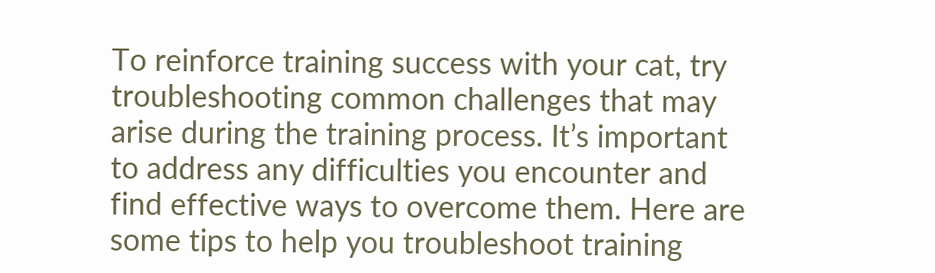To reinforce training success with your cat, try troubleshooting common challenges that may arise during the training process. It’s important to address any difficulties you encounter and find effective ways to overcome them. Here are some tips to help you troubleshoot training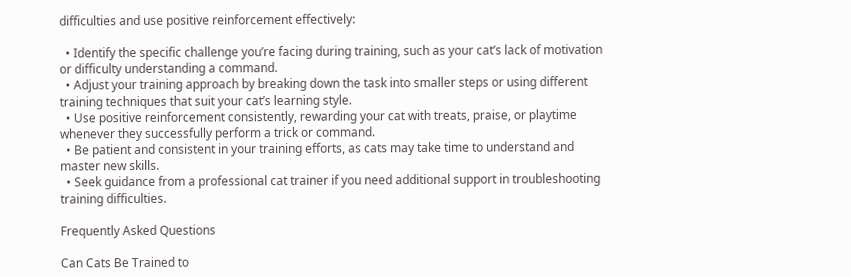difficulties and use positive reinforcement effectively:

  • Identify the specific challenge you’re facing during training, such as your cat’s lack of motivation or difficulty understanding a command.
  • Adjust your training approach by breaking down the task into smaller steps or using different training techniques that suit your cat’s learning style.
  • Use positive reinforcement consistently, rewarding your cat with treats, praise, or playtime whenever they successfully perform a trick or command.
  • Be patient and consistent in your training efforts, as cats may take time to understand and master new skills.
  • Seek guidance from a professional cat trainer if you need additional support in troubleshooting training difficulties.

Frequently Asked Questions

Can Cats Be Trained to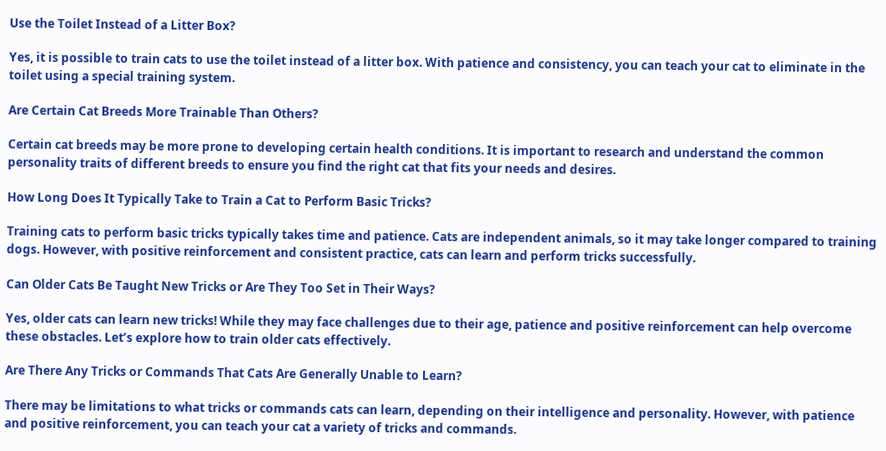Use the Toilet Instead of a Litter Box?

Yes, it is possible to train cats to use the toilet instead of a litter box. With patience and consistency, you can teach your cat to eliminate in the toilet using a special training system.

Are Certain Cat Breeds More Trainable Than Others?

Certain cat breeds may be more prone to developing certain health conditions. It is important to research and understand the common personality traits of different breeds to ensure you find the right cat that fits your needs and desires.

How Long Does It Typically Take to Train a Cat to Perform Basic Tricks?

Training cats to perform basic tricks typically takes time and patience. Cats are independent animals, so it may take longer compared to training dogs. However, with positive reinforcement and consistent practice, cats can learn and perform tricks successfully.

Can Older Cats Be Taught New Tricks or Are They Too Set in Their Ways?

Yes, older cats can learn new tricks! While they may face challenges due to their age, patience and positive reinforcement can help overcome these obstacles. Let’s explore how to train older cats effectively.

Are There Any Tricks or Commands That Cats Are Generally Unable to Learn?

There may be limitations to what tricks or commands cats can learn, depending on their intelligence and personality. However, with patience and positive reinforcement, you can teach your cat a variety of tricks and commands.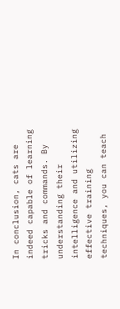In conclusion, cats are indeed capable of learning tricks and commands. By understanding their intelligence and utilizing effective training techniques, you can teach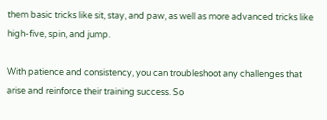them basic tricks like sit, stay, and paw, as well as more advanced tricks like high-five, spin, and jump.

With patience and consistency, you can troubleshoot any challenges that arise and reinforce their training success. So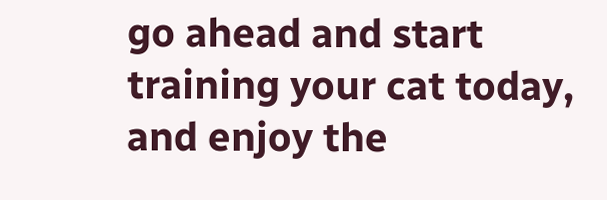go ahead and start training your cat today, and enjoy the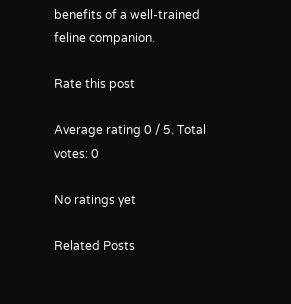benefits of a well-trained feline companion.

Rate this post

Average rating 0 / 5. Total votes: 0

No ratings yet

Related Posts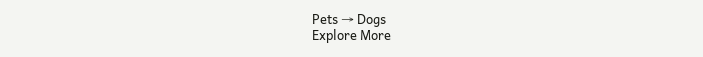Pets → Dogs
Explore More